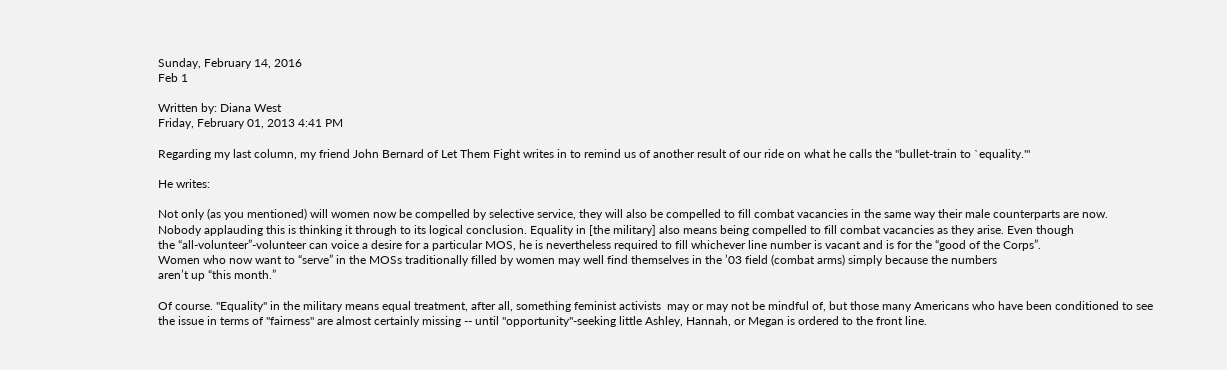Sunday, February 14, 2016
Feb 1

Written by: Diana West
Friday, February 01, 2013 4:41 PM

Regarding my last column, my friend John Bernard of Let Them Fight writes in to remind us of another result of our ride on what he calls the "bullet-train to `equality.'"

He writes:

Not only (as you mentioned) will women now be compelled by selective service, they will also be compelled to fill combat vacancies in the same way their male counterparts are now.
Nobody applauding this is thinking it through to its logical conclusion. Equality in [the military] also means being compelled to fill combat vacancies as they arise. Even though
the “all-volunteer”-volunteer can voice a desire for a particular MOS, he is nevertheless required to fill whichever line number is vacant and is for the “good of the Corps”.
Women who now want to “serve” in the MOSs traditionally filled by women may well find themselves in the ’03 field (combat arms) simply because the numbers
aren’t up “this month.”

Of course. "Equality" in the military means equal treatment, after all, something feminist activists  may or may not be mindful of, but those many Americans who have been conditioned to see the issue in terms of "fairness" are almost certainly missing -- until "opportunity"-seeking little Ashley, Hannah, or Megan is ordered to the front line.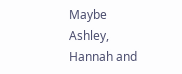Maybe Ashley, Hannah and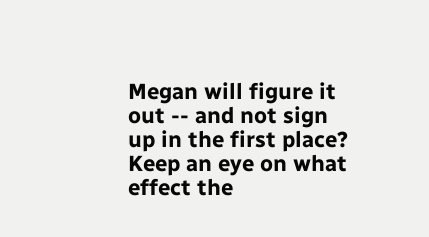Megan will figure it out -- and not sign up in the first place? Keep an eye on what effect the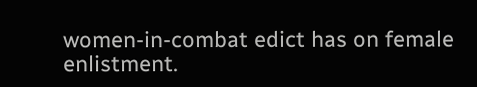women-in-combat edict has on female enlistment.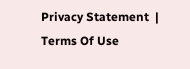Privacy Statement  |  Terms Of Use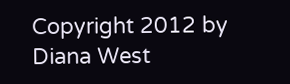Copyright 2012 by Diana West